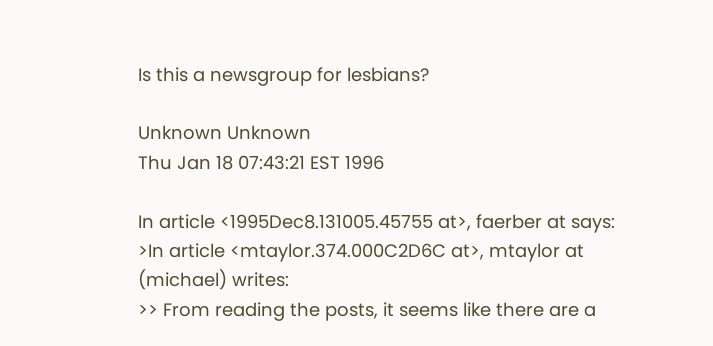Is this a newsgroup for lesbians?

Unknown Unknown
Thu Jan 18 07:43:21 EST 1996

In article <1995Dec8.131005.45755 at>, faerber at says:
>In article <mtaylor.374.000C2D6C at>, mtaylor at (michael) writes:
>> From reading the posts, it seems like there are a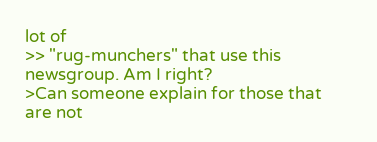lot of
>> "rug-munchers" that use this newsgroup. Am I right?
>Can someone explain for those that are not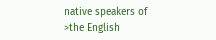native speakers of
>the English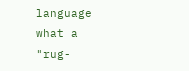language what a "rug-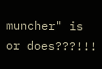muncher" is or does???!!!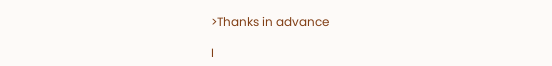>Thanks in advance

I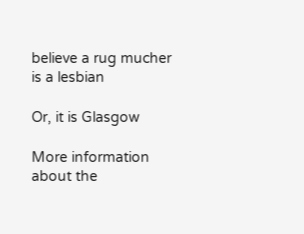believe a rug mucher is a lesbian

Or, it is Glasgow

More information about the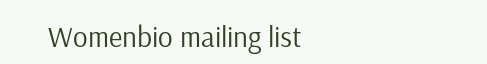Womenbio mailing list